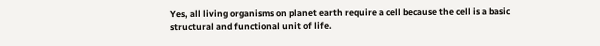Yes, all living organisms on planet earth require a cell because the cell is a basic structural and functional unit of life.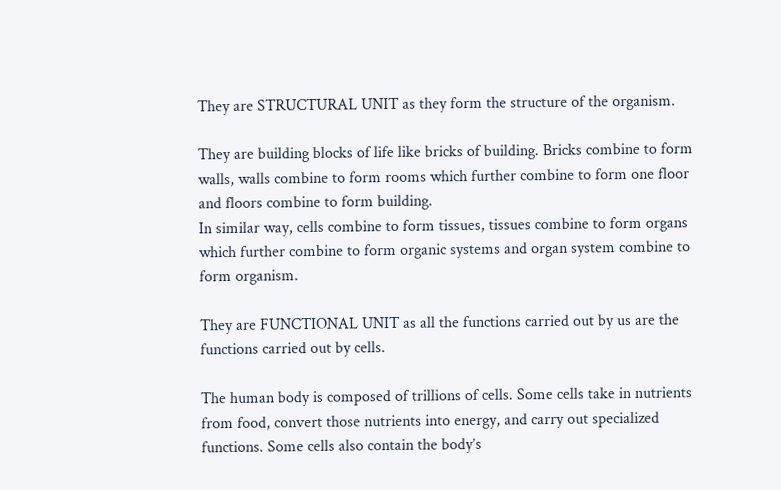They are STRUCTURAL UNIT as they form the structure of the organism.

They are building blocks of life like bricks of building. Bricks combine to form walls, walls combine to form rooms which further combine to form one floor and floors combine to form building.
In similar way, cells combine to form tissues, tissues combine to form organs which further combine to form organic systems and organ system combine to form organism.

They are FUNCTIONAL UNIT as all the functions carried out by us are the functions carried out by cells.

The human body is composed of trillions of cells. Some cells take in nutrients from food, convert those nutrients into energy, and carry out specialized functions. Some cells also contain the body’s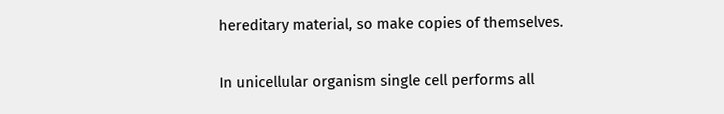hereditary material, so make copies of themselves.

In unicellular organism single cell performs all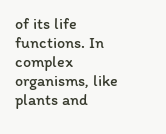of its life functions. In complex organisms, like plants and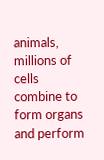animals, millions of cells combine to form organs and perform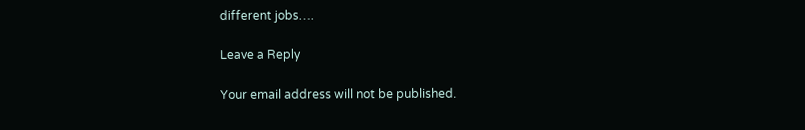different jobs….

Leave a Reply

Your email address will not be published.